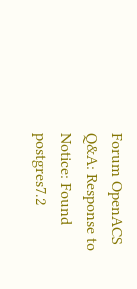Forum OpenACS Q&A: Response to Notice: Found postgres7.2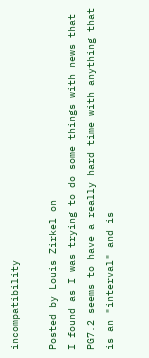incompatibility

Posted by Louis Zirkel on
I found as I was trying to do some things with news that PG7.2 seems to have a really hard time with anything that is an "interval" and is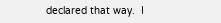declared that way.  I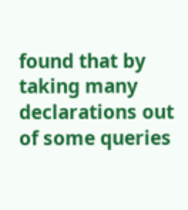found that by taking many declarations out of some queries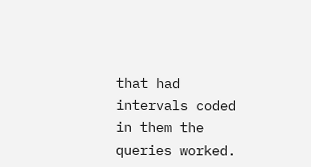that had intervals coded in them the queries worked.